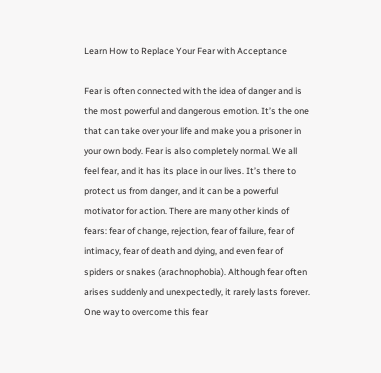Learn How to Replace Your Fear with Acceptance

Fear is often connected with the idea of danger and is the most powerful and dangerous emotion. It’s the one that can take over your life and make you a prisoner in your own body. Fear is also completely normal. We all feel fear, and it has its place in our lives. It’s there to protect us from danger, and it can be a powerful motivator for action. There are many other kinds of fears: fear of change, rejection, fear of failure, fear of intimacy, fear of death and dying, and even fear of spiders or snakes (arachnophobia). Although fear often arises suddenly and unexpectedly, it rarely lasts forever. One way to overcome this fear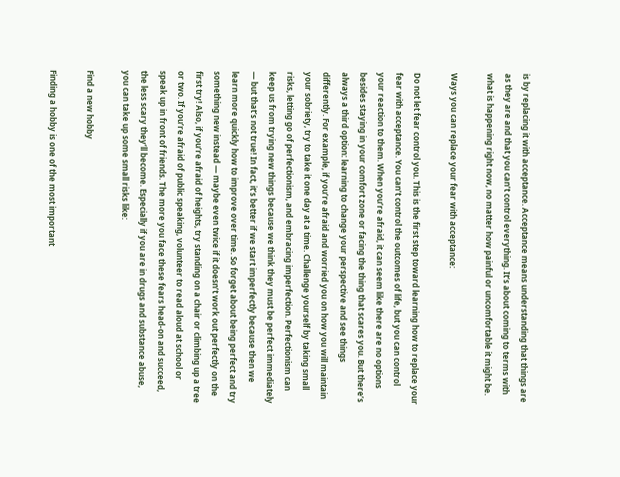is by replacing it with acceptance. Acceptance means understanding that things are as they are and that you can’t control everything. It’s about coming to terms with what is happening right now, no matter how painful or uncomfortable it might be.

Ways you can replace your fear with acceptance:

Do not let fear control you. This is the first step toward learning how to replace your fear with acceptance. You can’t control the outcomes of life, but you can control your reaction to them. When you’re afraid, it can seem like there are no options besides staying in your comfort zone or facing the thing that scares you. But there’s always a third option: learning to change your perspective and see things differently. For example, if you’re afraid and worried you on how you will maintain your sobriety, try to take it one day at a time. Challenge yourself by taking small risks, letting go of perfectionism, and embracing imperfection. Perfectionism can keep us from trying new things because we think they must be perfect immediately — but that’s not true! In fact, it’s better if we start imperfectly because then we learn more quickly how to improve over time. So forget about being perfect and try something new instead — maybe even twice if it doesn’t work out perfectly on the first try! Also, if you’re afraid of heights, try standing on a chair or climbing up a tree or two. If you’re afraid of public speaking, volunteer to read aloud at school or speak up in front of friends. The more you face these fears head-on and succeed, the less scary they’ll become. Especially if you are in drugs and substance abuse, you can take up some small risks like:

Find a new hobby

Finding a hobby is one of the most important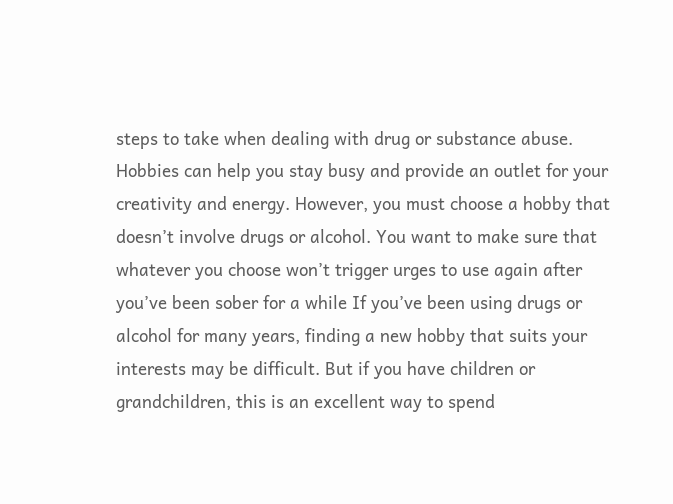steps to take when dealing with drug or substance abuse. Hobbies can help you stay busy and provide an outlet for your creativity and energy. However, you must choose a hobby that doesn’t involve drugs or alcohol. You want to make sure that whatever you choose won’t trigger urges to use again after you’ve been sober for a while If you’ve been using drugs or alcohol for many years, finding a new hobby that suits your interests may be difficult. But if you have children or grandchildren, this is an excellent way to spend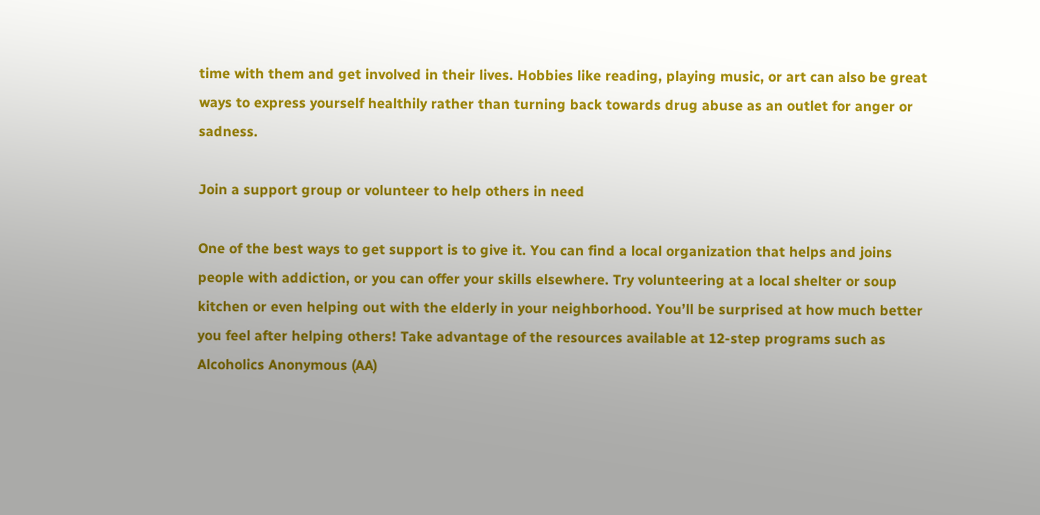time with them and get involved in their lives. Hobbies like reading, playing music, or art can also be great ways to express yourself healthily rather than turning back towards drug abuse as an outlet for anger or sadness.

Join a support group or volunteer to help others in need

One of the best ways to get support is to give it. You can find a local organization that helps and joins people with addiction, or you can offer your skills elsewhere. Try volunteering at a local shelter or soup kitchen or even helping out with the elderly in your neighborhood. You’ll be surprised at how much better you feel after helping others! Take advantage of the resources available at 12-step programs such as Alcoholics Anonymous (AA)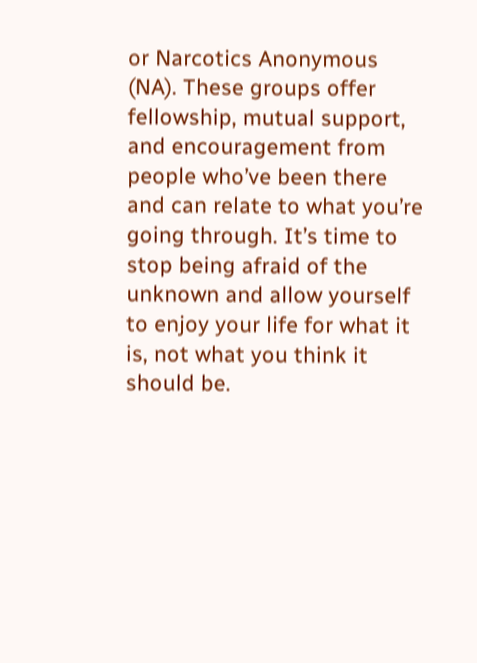or Narcotics Anonymous (NA). These groups offer fellowship, mutual support, and encouragement from people who’ve been there and can relate to what you’re going through. It’s time to stop being afraid of the unknown and allow yourself to enjoy your life for what it is, not what you think it should be.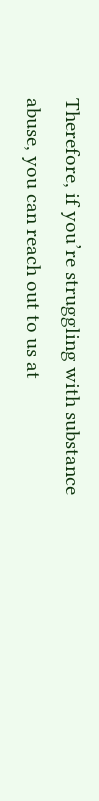Therefore, if you’re struggling with substance abuse, you can reach out to us at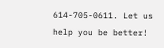614-705-0611. Let us help you be better!